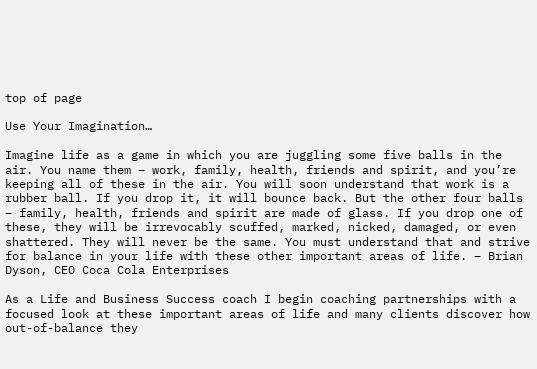top of page

Use Your Imagination…

Imagine life as a game in which you are juggling some five balls in the air. You name them – work, family, health, friends and spirit, and you’re keeping all of these in the air. You will soon understand that work is a rubber ball. If you drop it, it will bounce back. But the other four balls – family, health, friends and spirit are made of glass. If you drop one of these, they will be irrevocably scuffed, marked, nicked, damaged, or even shattered. They will never be the same. You must understand that and strive for balance in your life with these other important areas of life. – Brian Dyson, CEO Coca Cola Enterprises

As a Life and Business Success coach I begin coaching partnerships with a focused look at these important areas of life and many clients discover how out-of-balance they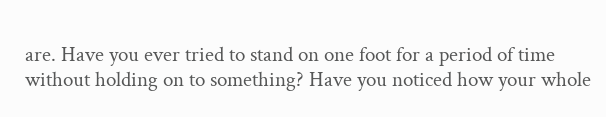are. Have you ever tried to stand on one foot for a period of time without holding on to something? Have you noticed how your whole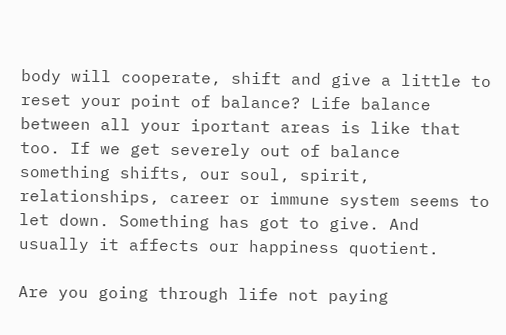body will cooperate, shift and give a little to reset your point of balance? Life balance between all your iportant areas is like that too. If we get severely out of balance something shifts, our soul, spirit, relationships, career or immune system seems to let down. Something has got to give. And usually it affects our happiness quotient.

Are you going through life not paying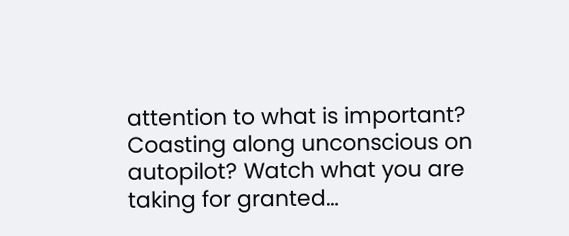attention to what is important? Coasting along unconscious on autopilot? Watch what you are taking for granted…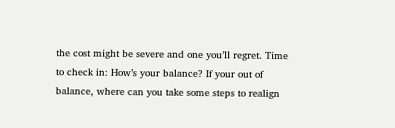the cost might be severe and one you’ll regret. Time to check in: How’s your balance? If your out of balance, where can you take some steps to realign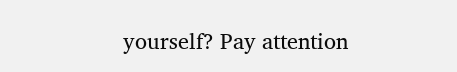yourself? Pay attention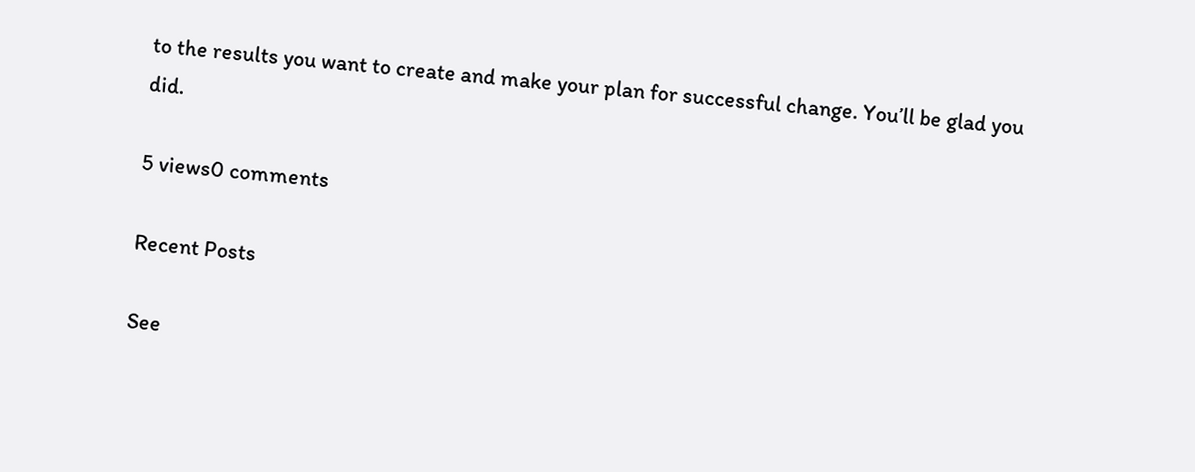to the results you want to create and make your plan for successful change. You’ll be glad you did.

5 views0 comments

Recent Posts

See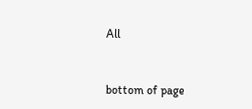All


bottom of page